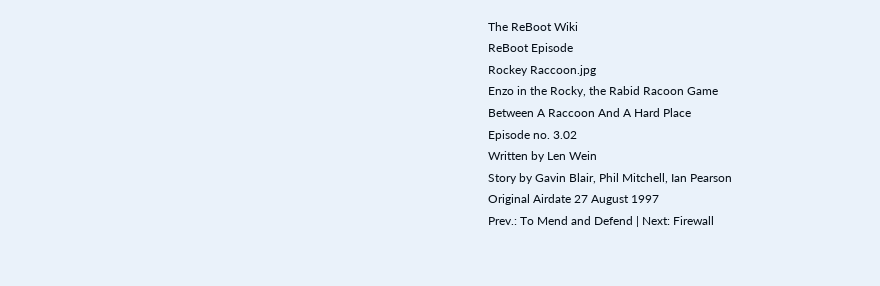The ReBoot Wiki
ReBoot Episode
Rockey Raccoon.jpg
Enzo in the Rocky, the Rabid Racoon Game
Between A Raccoon And A Hard Place
Episode no. 3.02
Written by Len Wein
Story by Gavin Blair, Phil Mitchell, Ian Pearson
Original Airdate 27 August 1997
Prev.: To Mend and Defend | Next: Firewall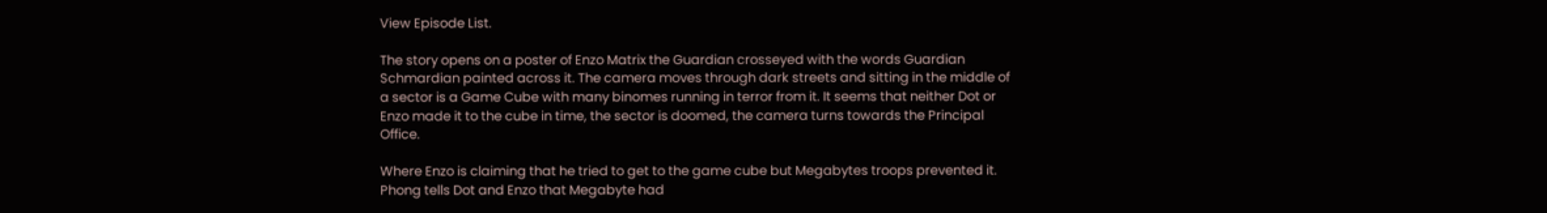View Episode List.

The story opens on a poster of Enzo Matrix the Guardian crosseyed with the words Guardian Schmardian painted across it. The camera moves through dark streets and sitting in the middle of a sector is a Game Cube with many binomes running in terror from it. It seems that neither Dot or Enzo made it to the cube in time, the sector is doomed, the camera turns towards the Principal Office.

Where Enzo is claiming that he tried to get to the game cube but Megabytes troops prevented it. Phong tells Dot and Enzo that Megabyte had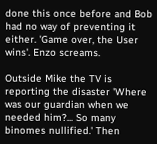done this once before and Bob had no way of preventing it either. 'Game over, the User wins'. Enzo screams.

Outside Mike the TV is reporting the disaster 'Where was our guardian when we needed him?... So many binomes nullified.' Then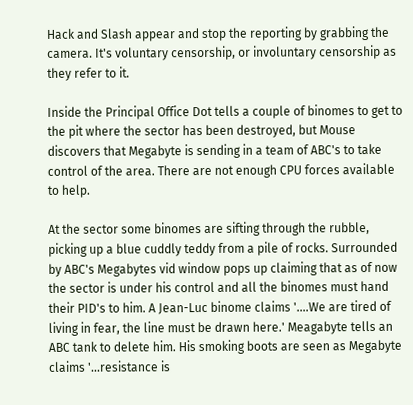Hack and Slash appear and stop the reporting by grabbing the camera. It's voluntary censorship, or involuntary censorship as they refer to it.

Inside the Principal Office Dot tells a couple of binomes to get to the pit where the sector has been destroyed, but Mouse discovers that Megabyte is sending in a team of ABC's to take control of the area. There are not enough CPU forces available to help.

At the sector some binomes are sifting through the rubble, picking up a blue cuddly teddy from a pile of rocks. Surrounded by ABC's Megabytes vid window pops up claiming that as of now the sector is under his control and all the binomes must hand their PID's to him. A Jean-Luc binome claims '....We are tired of living in fear, the line must be drawn here.' Meagabyte tells an ABC tank to delete him. His smoking boots are seen as Megabyte claims '...resistance is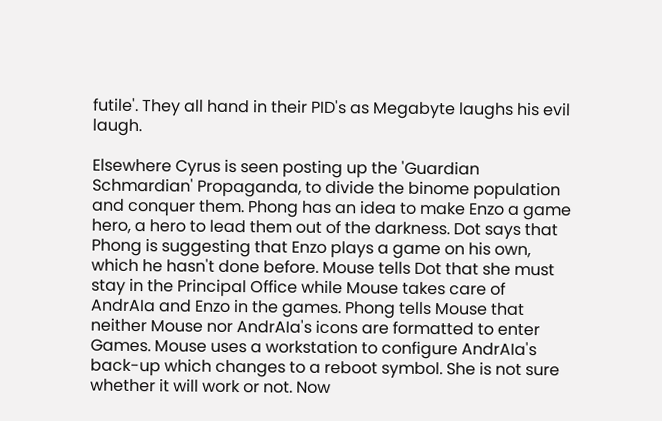futile'. They all hand in their PID's as Megabyte laughs his evil laugh.

Elsewhere Cyrus is seen posting up the 'Guardian Schmardian' Propaganda, to divide the binome population and conquer them. Phong has an idea to make Enzo a game hero, a hero to lead them out of the darkness. Dot says that Phong is suggesting that Enzo plays a game on his own, which he hasn't done before. Mouse tells Dot that she must stay in the Principal Office while Mouse takes care of AndrAIa and Enzo in the games. Phong tells Mouse that neither Mouse nor AndrAIa's icons are formatted to enter Games. Mouse uses a workstation to configure AndrAIa's back-up which changes to a reboot symbol. She is not sure whether it will work or not. Now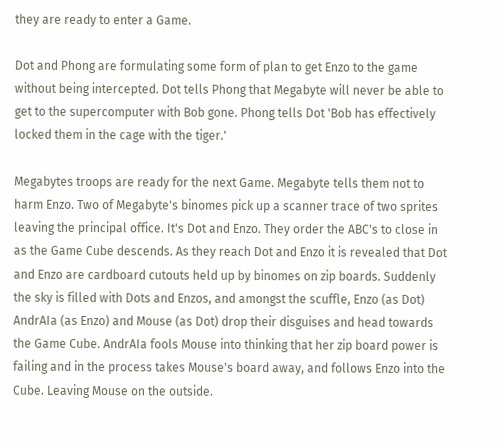they are ready to enter a Game.

Dot and Phong are formulating some form of plan to get Enzo to the game without being intercepted. Dot tells Phong that Megabyte will never be able to get to the supercomputer with Bob gone. Phong tells Dot 'Bob has effectively locked them in the cage with the tiger.'

Megabytes troops are ready for the next Game. Megabyte tells them not to harm Enzo. Two of Megabyte's binomes pick up a scanner trace of two sprites leaving the principal office. It's Dot and Enzo. They order the ABC's to close in as the Game Cube descends. As they reach Dot and Enzo it is revealed that Dot and Enzo are cardboard cutouts held up by binomes on zip boards. Suddenly the sky is filled with Dots and Enzos, and amongst the scuffle, Enzo (as Dot) AndrAIa (as Enzo) and Mouse (as Dot) drop their disguises and head towards the Game Cube. AndrAIa fools Mouse into thinking that her zip board power is failing and in the process takes Mouse's board away, and follows Enzo into the Cube. Leaving Mouse on the outside.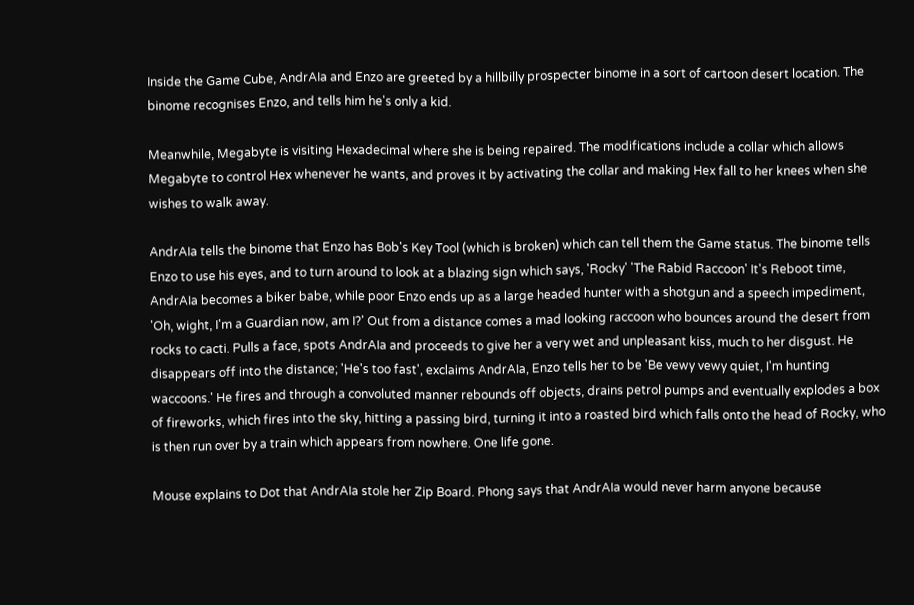Inside the Game Cube, AndrAIa and Enzo are greeted by a hillbilly prospecter binome in a sort of cartoon desert location. The binome recognises Enzo, and tells him he's only a kid.

Meanwhile, Megabyte is visiting Hexadecimal where she is being repaired. The modifications include a collar which allows Megabyte to control Hex whenever he wants, and proves it by activating the collar and making Hex fall to her knees when she wishes to walk away.

AndrAIa tells the binome that Enzo has Bob's Key Tool (which is broken) which can tell them the Game status. The binome tells Enzo to use his eyes, and to turn around to look at a blazing sign which says, 'Rocky' 'The Rabid Raccoon' It's Reboot time, AndrAIa becomes a biker babe, while poor Enzo ends up as a large headed hunter with a shotgun and a speech impediment, 'Oh, wight, I'm a Guardian now, am I?' Out from a distance comes a mad looking raccoon who bounces around the desert from rocks to cacti. Pulls a face, spots AndrAIa and proceeds to give her a very wet and unpleasant kiss, much to her disgust. He disappears off into the distance; 'He's too fast', exclaims AndrAIa, Enzo tells her to be 'Be vewy vewy quiet, I'm hunting waccoons.' He fires and through a convoluted manner rebounds off objects, drains petrol pumps and eventually explodes a box of fireworks, which fires into the sky, hitting a passing bird, turning it into a roasted bird which falls onto the head of Rocky, who is then run over by a train which appears from nowhere. One life gone.

Mouse explains to Dot that AndrAIa stole her Zip Board. Phong says that AndrAIa would never harm anyone because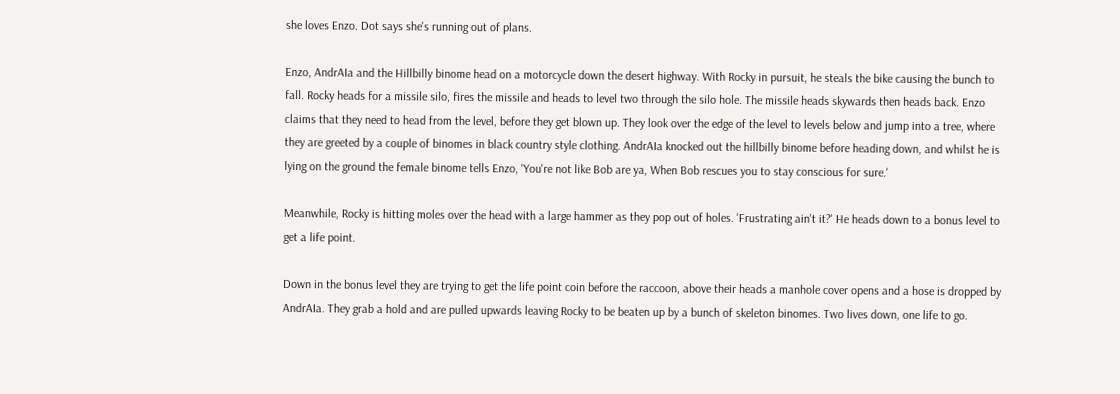she loves Enzo. Dot says she's running out of plans.

Enzo, AndrAIa and the Hillbilly binome head on a motorcycle down the desert highway. With Rocky in pursuit, he steals the bike causing the bunch to fall. Rocky heads for a missile silo, fires the missile and heads to level two through the silo hole. The missile heads skywards then heads back. Enzo claims that they need to head from the level, before they get blown up. They look over the edge of the level to levels below and jump into a tree, where they are greeted by a couple of binomes in black country style clothing. AndrAIa knocked out the hillbilly binome before heading down, and whilst he is lying on the ground the female binome tells Enzo, 'You're not like Bob are ya, When Bob rescues you to stay conscious for sure.'

Meanwhile, Rocky is hitting moles over the head with a large hammer as they pop out of holes. 'Frustrating ain't it?' He heads down to a bonus level to get a life point.

Down in the bonus level they are trying to get the life point coin before the raccoon, above their heads a manhole cover opens and a hose is dropped by AndrAIa. They grab a hold and are pulled upwards leaving Rocky to be beaten up by a bunch of skeleton binomes. Two lives down, one life to go.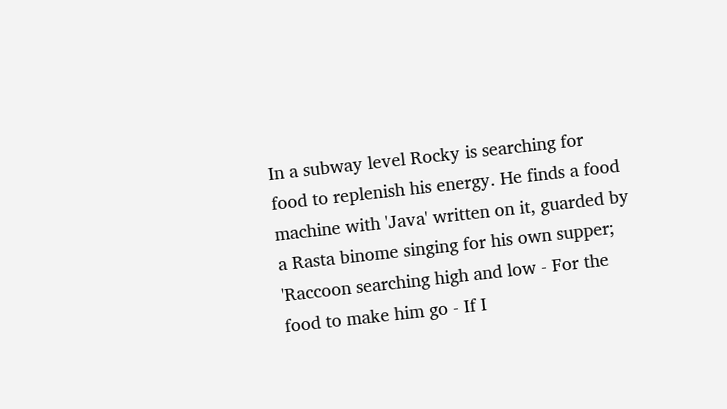In a subway level Rocky is searching for food to replenish his energy. He finds a food machine with 'Java' written on it, guarded by a Rasta binome singing for his own supper; 'Raccoon searching high and low - For the food to make him go - If I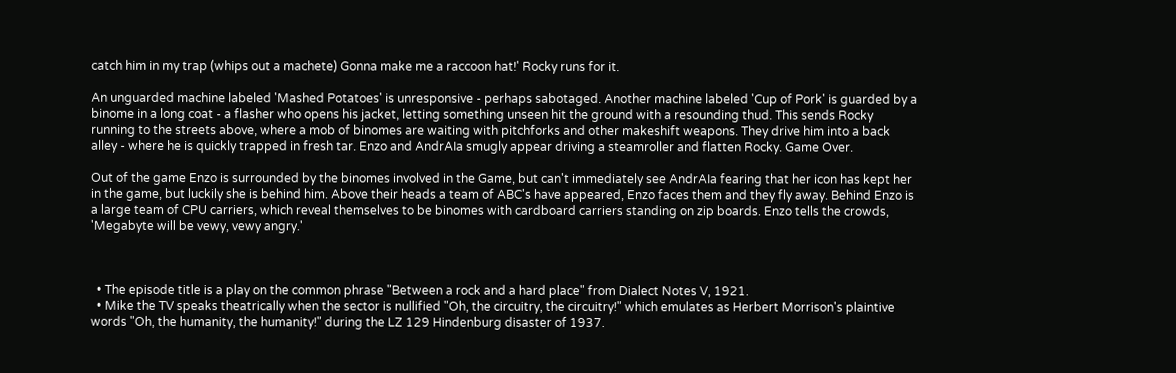catch him in my trap (whips out a machete) Gonna make me a raccoon hat!' Rocky runs for it.

An unguarded machine labeled 'Mashed Potatoes' is unresponsive - perhaps sabotaged. Another machine labeled 'Cup of Pork' is guarded by a binome in a long coat - a flasher who opens his jacket, letting something unseen hit the ground with a resounding thud. This sends Rocky running to the streets above, where a mob of binomes are waiting with pitchforks and other makeshift weapons. They drive him into a back alley - where he is quickly trapped in fresh tar. Enzo and AndrAIa smugly appear driving a steamroller and flatten Rocky. Game Over.

Out of the game Enzo is surrounded by the binomes involved in the Game, but can't immediately see AndrAIa fearing that her icon has kept her in the game, but luckily she is behind him. Above their heads a team of ABC's have appeared, Enzo faces them and they fly away. Behind Enzo is a large team of CPU carriers, which reveal themselves to be binomes with cardboard carriers standing on zip boards. Enzo tells the crowds, 'Megabyte will be vewy, vewy angry.'



  • The episode title is a play on the common phrase "Between a rock and a hard place" from Dialect Notes V, 1921.
  • Mike the TV speaks theatrically when the sector is nullified "Oh, the circuitry, the circuitry!" which emulates as Herbert Morrison's plaintive words "Oh, the humanity, the humanity!" during the LZ 129 Hindenburg disaster of 1937.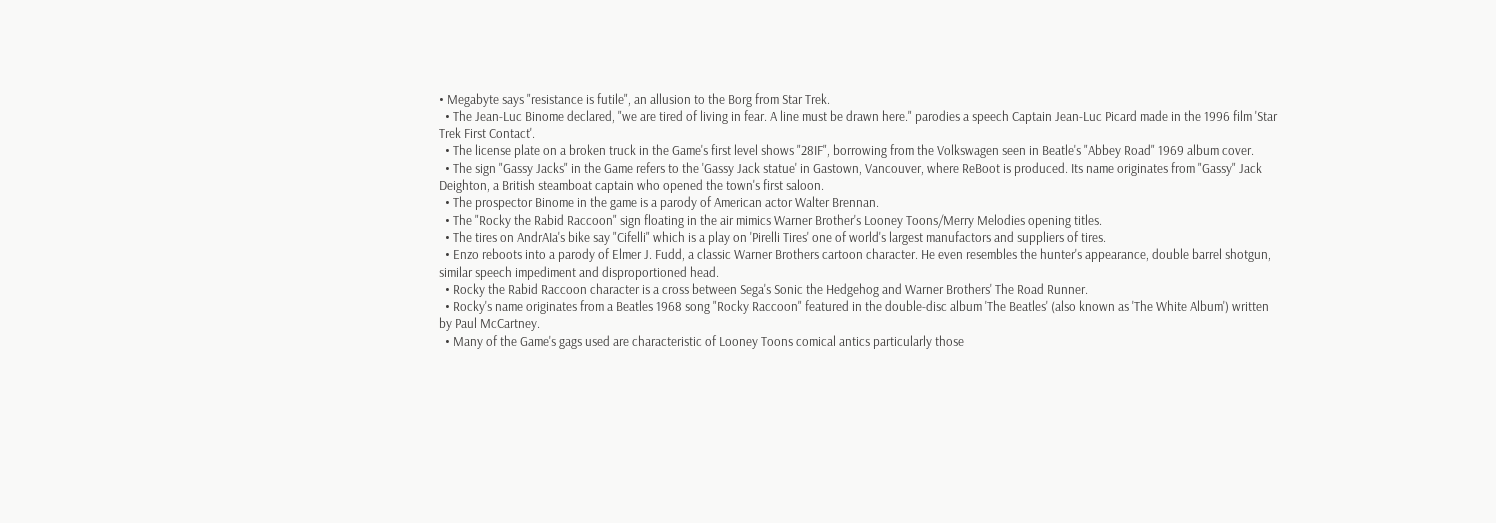• Megabyte says "resistance is futile", an allusion to the Borg from Star Trek.
  • The Jean-Luc Binome declared, "we are tired of living in fear. A line must be drawn here." parodies a speech Captain Jean-Luc Picard made in the 1996 film 'Star Trek First Contact'.
  • The license plate on a broken truck in the Game's first level shows "28IF", borrowing from the Volkswagen seen in Beatle's "Abbey Road" 1969 album cover.
  • The sign "Gassy Jacks" in the Game refers to the 'Gassy Jack statue' in Gastown, Vancouver, where ReBoot is produced. Its name originates from "Gassy" Jack Deighton, a British steamboat captain who opened the town's first saloon.
  • The prospector Binome in the game is a parody of American actor Walter Brennan.
  • The "Rocky the Rabid Raccoon" sign floating in the air mimics Warner Brother's Looney Toons/Merry Melodies opening titles.
  • The tires on AndrAIa's bike say "Cifelli" which is a play on 'Pirelli Tires' one of world's largest manufactors and suppliers of tires.
  • Enzo reboots into a parody of Elmer J. Fudd, a classic Warner Brothers cartoon character. He even resembles the hunter's appearance, double barrel shotgun, similar speech impediment and disproportioned head.
  • Rocky the Rabid Raccoon character is a cross between Sega's Sonic the Hedgehog and Warner Brothers' The Road Runner.
  • Rocky's name originates from a Beatles 1968 song "Rocky Raccoon" featured in the double-disc album 'The Beatles' (also known as 'The White Album') written by Paul McCartney.
  • Many of the Game's gags used are characteristic of Looney Toons comical antics particularly those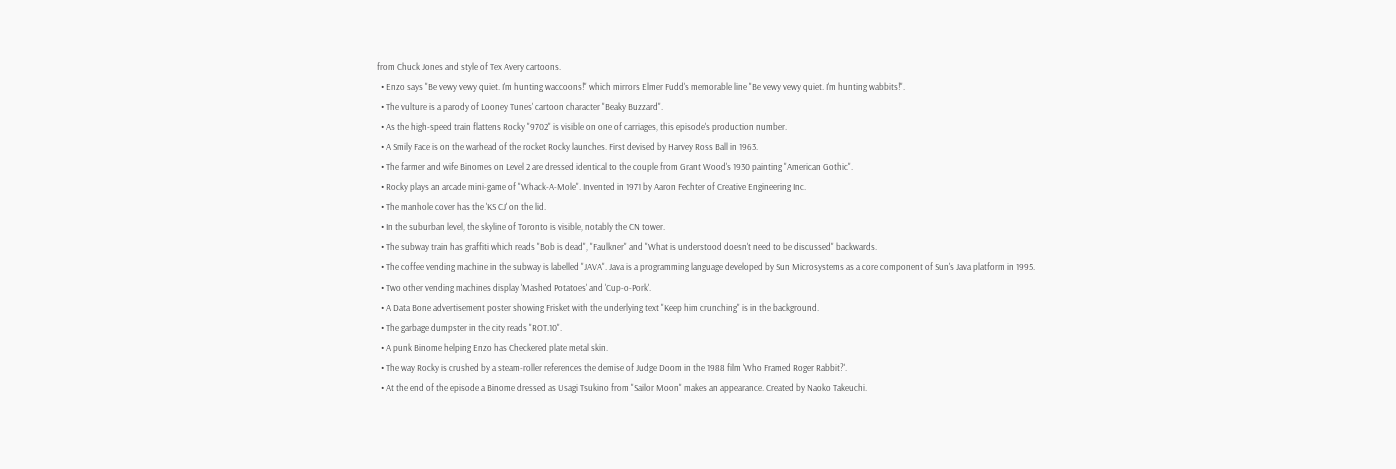from Chuck Jones and style of Tex Avery cartoons.
  • Enzo says "Be vewy vewy quiet. I'm hunting waccoons!" which mirrors Elmer Fudd's memorable line "Be vewy vewy quiet. I'm hunting wabbits!".
  • The vulture is a parody of Looney Tunes' cartoon character "Beaky Buzzard".
  • As the high-speed train flattens Rocky "9702" is visible on one of carriages, this episode's production number.
  • A Smily Face is on the warhead of the rocket Rocky launches. First devised by Harvey Ross Ball in 1963.
  • The farmer and wife Binomes on Level 2 are dressed identical to the couple from Grant Wood's 1930 painting "American Gothic".
  • Rocky plays an arcade mini-game of "Whack-A-Mole". Invented in 1971 by Aaron Fechter of Creative Engineering Inc.
  • The manhole cover has the 'KS CJ' on the lid.
  • In the suburban level, the skyline of Toronto is visible, notably the CN tower.
  • The subway train has graffiti which reads "Bob is dead", "Faulkner" and "What is understood doesn't need to be discussed" backwards.
  • The coffee vending machine in the subway is labelled "JAVA". Java is a programming language developed by Sun Microsystems as a core component of Sun's Java platform in 1995.
  • Two other vending machines display 'Mashed Potatoes' and 'Cup-o-Pork'.
  • A Data Bone advertisement poster showing Frisket with the underlying text "Keep him crunching" is in the background.
  • The garbage dumpster in the city reads "ROT.10".
  • A punk Binome helping Enzo has Checkered plate metal skin.
  • The way Rocky is crushed by a steam-roller references the demise of Judge Doom in the 1988 film 'Who Framed Roger Rabbit?'.
  • At the end of the episode a Binome dressed as Usagi Tsukino from "Sailor Moon" makes an appearance. Created by Naoko Takeuchi.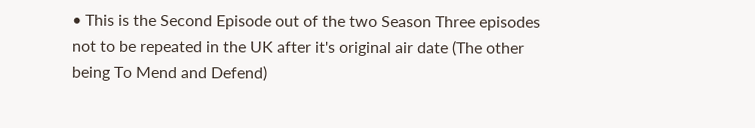• This is the Second Episode out of the two Season Three episodes not to be repeated in the UK after it's original air date (The other being To Mend and Defend)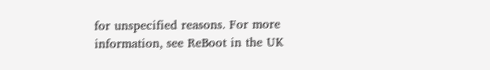for unspecified reasons. For more information, see ReBoot in the UK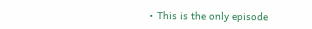• This is the only episode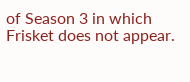of Season 3 in which Frisket does not appear.